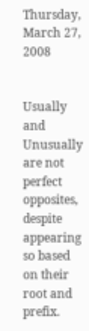Thursday, March 27, 2008


Usually and Unusually are not perfect opposites, despite appearing so based on their root and prefix.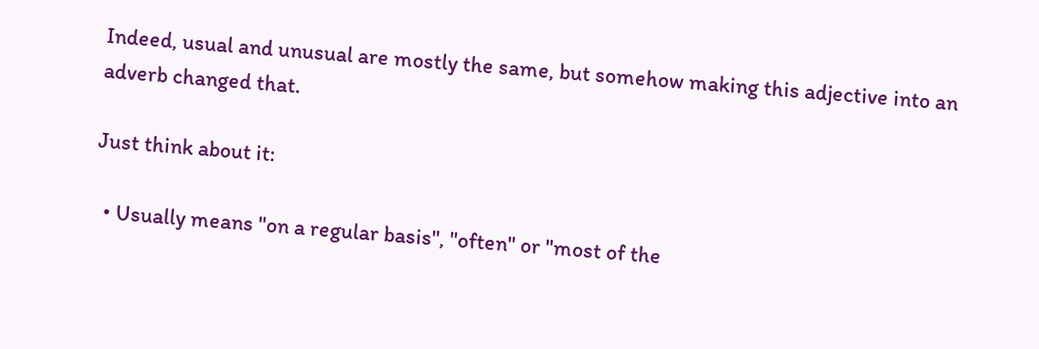Indeed, usual and unusual are mostly the same, but somehow making this adjective into an adverb changed that.

Just think about it:

  • Usually means "on a regular basis", "often" or "most of the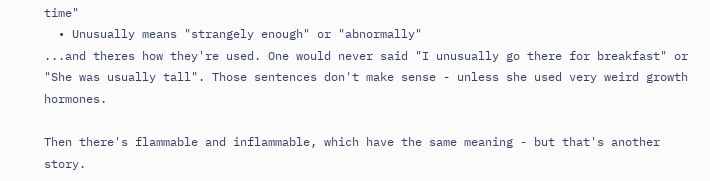time"
  • Unusually means "strangely enough" or "abnormally"
...and theres how they're used. One would never said "I unusually go there for breakfast" or "She was usually tall". Those sentences don't make sense - unless she used very weird growth hormones.

Then there's flammable and inflammable, which have the same meaning - but that's another story.